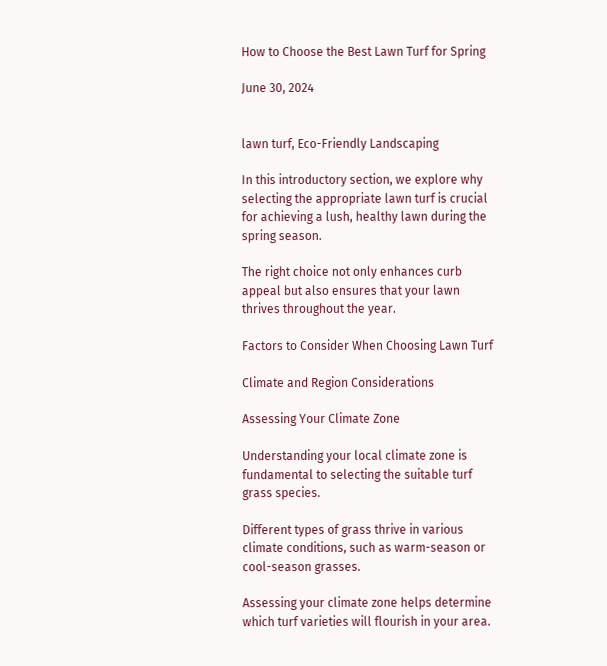How to Choose the Best Lawn Turf for Spring

June 30, 2024


lawn turf, Eco-Friendly Landscaping

In this introductory section, we explore why selecting the appropriate lawn turf is crucial for achieving a lush, healthy lawn during the spring season.

The right choice not only enhances curb appeal but also ensures that your lawn thrives throughout the year.

Factors to Consider When Choosing Lawn Turf

Climate and Region Considerations

Assessing Your Climate Zone

Understanding your local climate zone is fundamental to selecting the suitable turf grass species.

Different types of grass thrive in various climate conditions, such as warm-season or cool-season grasses.

Assessing your climate zone helps determine which turf varieties will flourish in your area.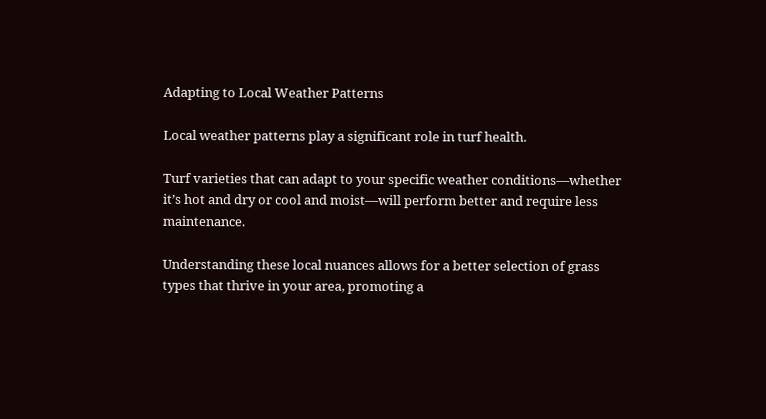Adapting to Local Weather Patterns

Local weather patterns play a significant role in turf health.

Turf varieties that can adapt to your specific weather conditions—whether it’s hot and dry or cool and moist—will perform better and require less maintenance.

Understanding these local nuances allows for a better selection of grass types that thrive in your area, promoting a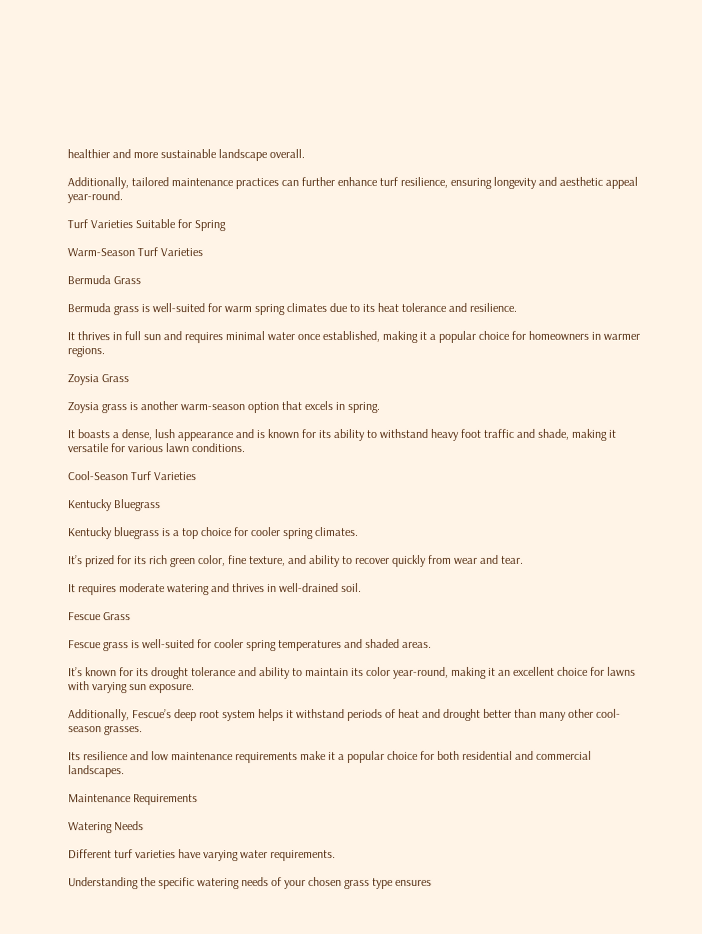healthier and more sustainable landscape overall.

Additionally, tailored maintenance practices can further enhance turf resilience, ensuring longevity and aesthetic appeal year-round.

Turf Varieties Suitable for Spring

Warm-Season Turf Varieties

Bermuda Grass

Bermuda grass is well-suited for warm spring climates due to its heat tolerance and resilience.

It thrives in full sun and requires minimal water once established, making it a popular choice for homeowners in warmer regions.

Zoysia Grass

Zoysia grass is another warm-season option that excels in spring.

It boasts a dense, lush appearance and is known for its ability to withstand heavy foot traffic and shade, making it versatile for various lawn conditions.

Cool-Season Turf Varieties

Kentucky Bluegrass

Kentucky bluegrass is a top choice for cooler spring climates.

It’s prized for its rich green color, fine texture, and ability to recover quickly from wear and tear.

It requires moderate watering and thrives in well-drained soil.

Fescue Grass

Fescue grass is well-suited for cooler spring temperatures and shaded areas.

It’s known for its drought tolerance and ability to maintain its color year-round, making it an excellent choice for lawns with varying sun exposure.

Additionally, Fescue’s deep root system helps it withstand periods of heat and drought better than many other cool-season grasses.

Its resilience and low maintenance requirements make it a popular choice for both residential and commercial landscapes.

Maintenance Requirements

Watering Needs

Different turf varieties have varying water requirements.

Understanding the specific watering needs of your chosen grass type ensures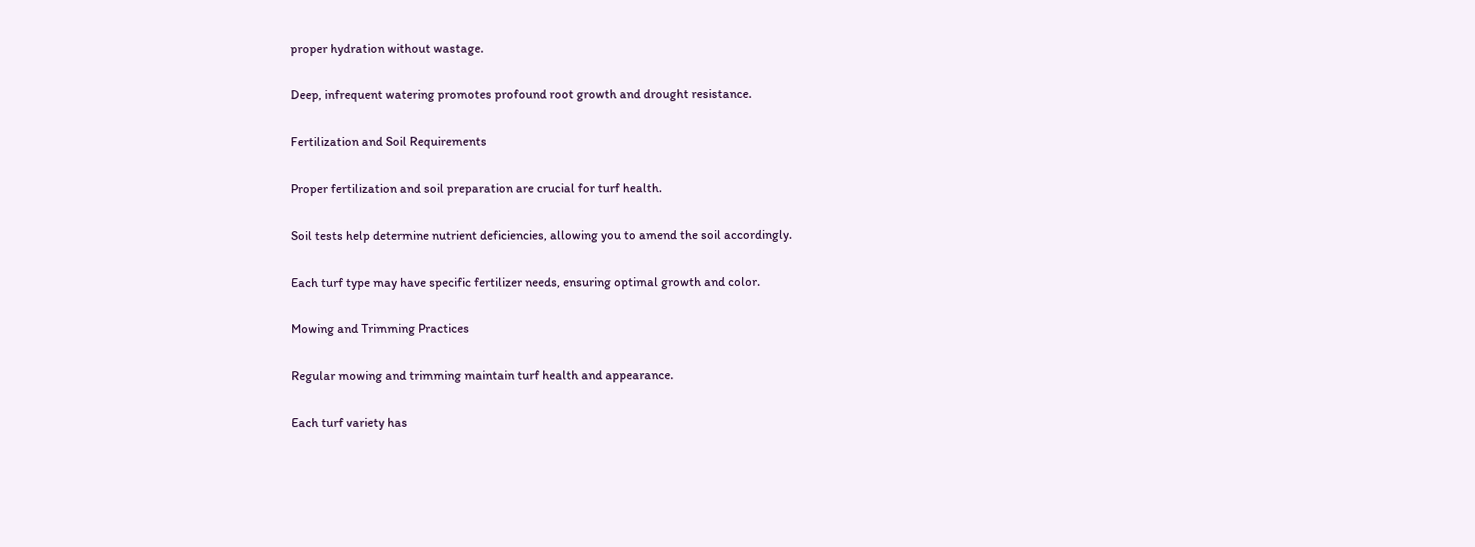proper hydration without wastage.

Deep, infrequent watering promotes profound root growth and drought resistance.

Fertilization and Soil Requirements

Proper fertilization and soil preparation are crucial for turf health.

Soil tests help determine nutrient deficiencies, allowing you to amend the soil accordingly.

Each turf type may have specific fertilizer needs, ensuring optimal growth and color.

Mowing and Trimming Practices

Regular mowing and trimming maintain turf health and appearance.

Each turf variety has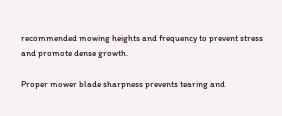recommended mowing heights and frequency to prevent stress and promote dense growth.

Proper mower blade sharpness prevents tearing and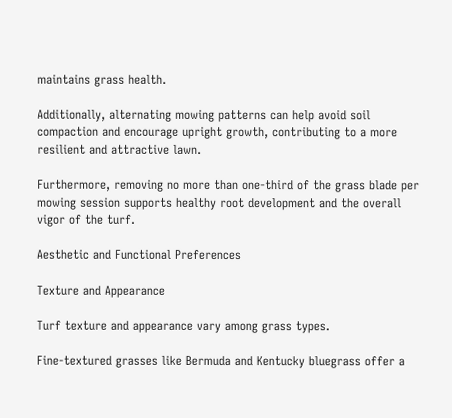maintains grass health.

Additionally, alternating mowing patterns can help avoid soil compaction and encourage upright growth, contributing to a more resilient and attractive lawn.

Furthermore, removing no more than one-third of the grass blade per mowing session supports healthy root development and the overall vigor of the turf.

Aesthetic and Functional Preferences

Texture and Appearance

Turf texture and appearance vary among grass types.

Fine-textured grasses like Bermuda and Kentucky bluegrass offer a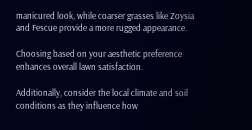manicured look, while coarser grasses like Zoysia and Fescue provide a more rugged appearance.

Choosing based on your aesthetic preference enhances overall lawn satisfaction.

Additionally, consider the local climate and soil conditions as they influence how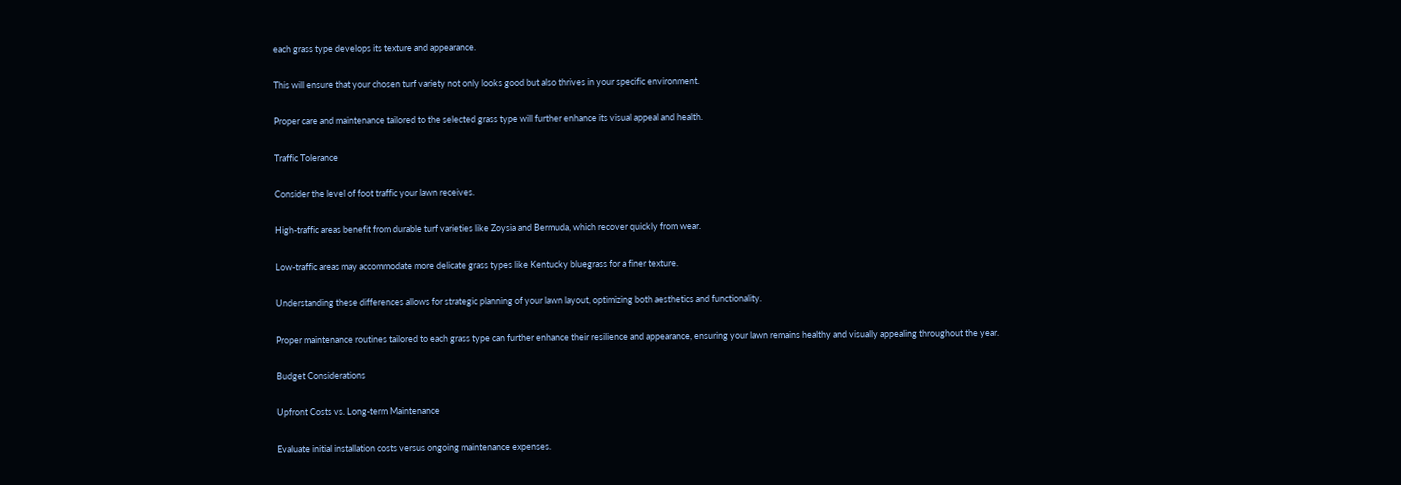each grass type develops its texture and appearance.

This will ensure that your chosen turf variety not only looks good but also thrives in your specific environment.

Proper care and maintenance tailored to the selected grass type will further enhance its visual appeal and health.

Traffic Tolerance

Consider the level of foot traffic your lawn receives.

High-traffic areas benefit from durable turf varieties like Zoysia and Bermuda, which recover quickly from wear.

Low-traffic areas may accommodate more delicate grass types like Kentucky bluegrass for a finer texture.

Understanding these differences allows for strategic planning of your lawn layout, optimizing both aesthetics and functionality.

Proper maintenance routines tailored to each grass type can further enhance their resilience and appearance, ensuring your lawn remains healthy and visually appealing throughout the year.

Budget Considerations

Upfront Costs vs. Long-term Maintenance

Evaluate initial installation costs versus ongoing maintenance expenses.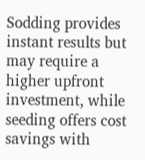Sodding provides instant results but may require a higher upfront investment, while seeding offers cost savings with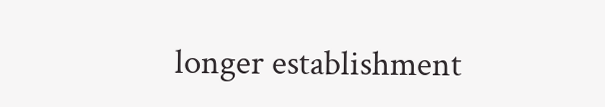longer establishment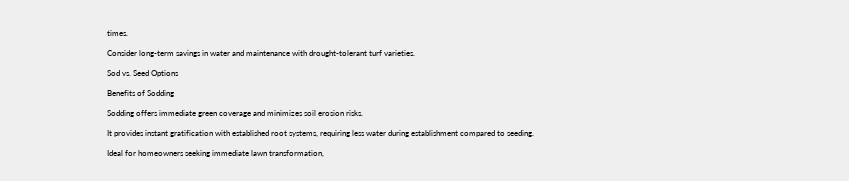times.

Consider long-term savings in water and maintenance with drought-tolerant turf varieties.

Sod vs. Seed Options

Benefits of Sodding

Sodding offers immediate green coverage and minimizes soil erosion risks.

It provides instant gratification with established root systems, requiring less water during establishment compared to seeding.

Ideal for homeowners seeking immediate lawn transformation,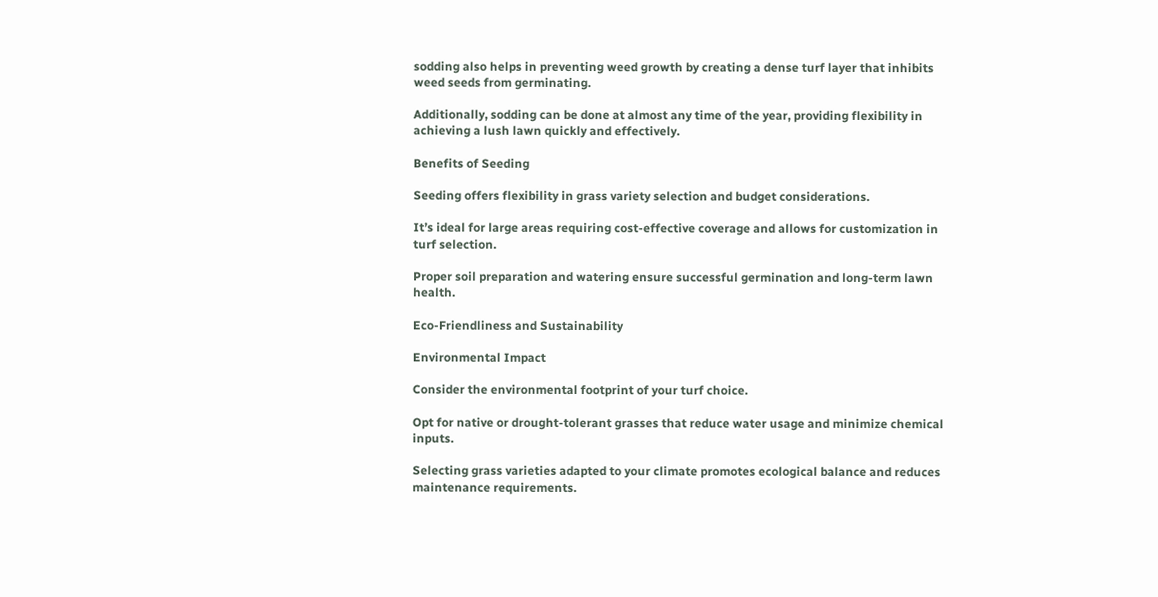sodding also helps in preventing weed growth by creating a dense turf layer that inhibits weed seeds from germinating.

Additionally, sodding can be done at almost any time of the year, providing flexibility in achieving a lush lawn quickly and effectively.

Benefits of Seeding

Seeding offers flexibility in grass variety selection and budget considerations.

It’s ideal for large areas requiring cost-effective coverage and allows for customization in turf selection.

Proper soil preparation and watering ensure successful germination and long-term lawn health.

Eco-Friendliness and Sustainability

Environmental Impact

Consider the environmental footprint of your turf choice.

Opt for native or drought-tolerant grasses that reduce water usage and minimize chemical inputs.

Selecting grass varieties adapted to your climate promotes ecological balance and reduces maintenance requirements.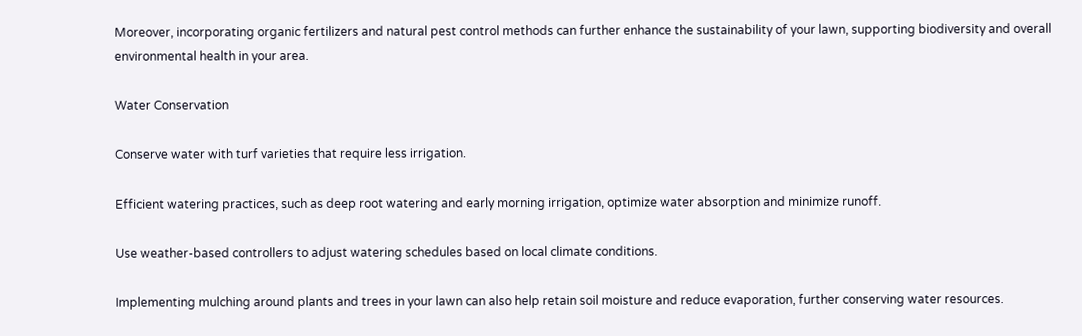Moreover, incorporating organic fertilizers and natural pest control methods can further enhance the sustainability of your lawn, supporting biodiversity and overall environmental health in your area.

Water Conservation

Conserve water with turf varieties that require less irrigation.

Efficient watering practices, such as deep root watering and early morning irrigation, optimize water absorption and minimize runoff.

Use weather-based controllers to adjust watering schedules based on local climate conditions.

Implementing mulching around plants and trees in your lawn can also help retain soil moisture and reduce evaporation, further conserving water resources.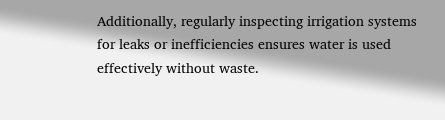Additionally, regularly inspecting irrigation systems for leaks or inefficiencies ensures water is used effectively without waste.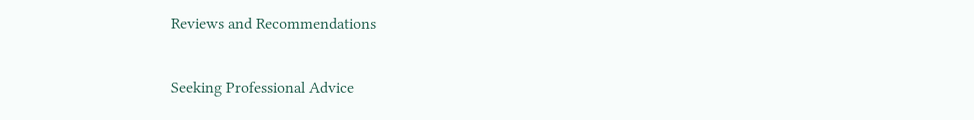Reviews and Recommendations

Seeking Professional Advice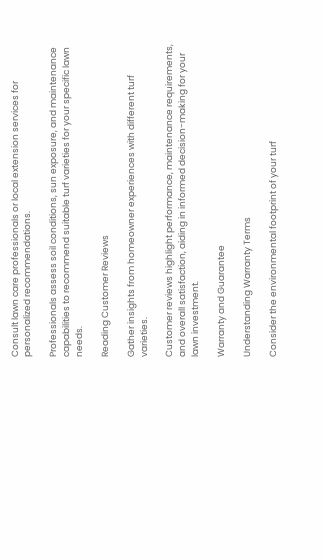Consult lawn care professionals or local extension services for personalized recommendations.

Professionals assess soil conditions, sun exposure, and maintenance capabilities to recommend suitable turf varieties for your specific lawn needs.

Reading Customer Reviews

Gather insights from homeowner experiences with different turf varieties.

Customer reviews highlight performance, maintenance requirements, and overall satisfaction, aiding in informed decision-making for your lawn investment.

Warranty and Guarantee

Understanding Warranty Terms

Consider the environmental footprint of your turf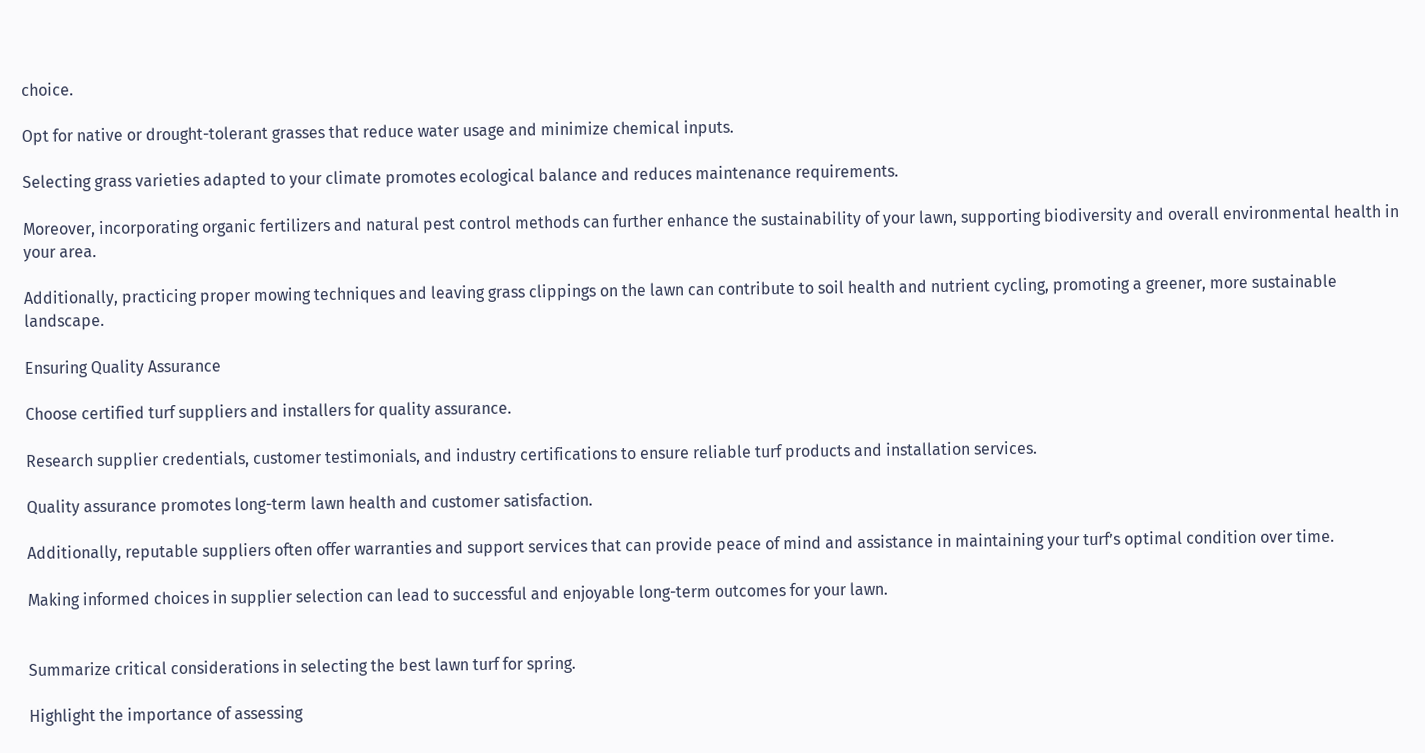choice.

Opt for native or drought-tolerant grasses that reduce water usage and minimize chemical inputs.

Selecting grass varieties adapted to your climate promotes ecological balance and reduces maintenance requirements.

Moreover, incorporating organic fertilizers and natural pest control methods can further enhance the sustainability of your lawn, supporting biodiversity and overall environmental health in your area.

Additionally, practicing proper mowing techniques and leaving grass clippings on the lawn can contribute to soil health and nutrient cycling, promoting a greener, more sustainable landscape.

Ensuring Quality Assurance

Choose certified turf suppliers and installers for quality assurance.

Research supplier credentials, customer testimonials, and industry certifications to ensure reliable turf products and installation services.

Quality assurance promotes long-term lawn health and customer satisfaction.

Additionally, reputable suppliers often offer warranties and support services that can provide peace of mind and assistance in maintaining your turf’s optimal condition over time.

Making informed choices in supplier selection can lead to successful and enjoyable long-term outcomes for your lawn.


Summarize critical considerations in selecting the best lawn turf for spring.

Highlight the importance of assessing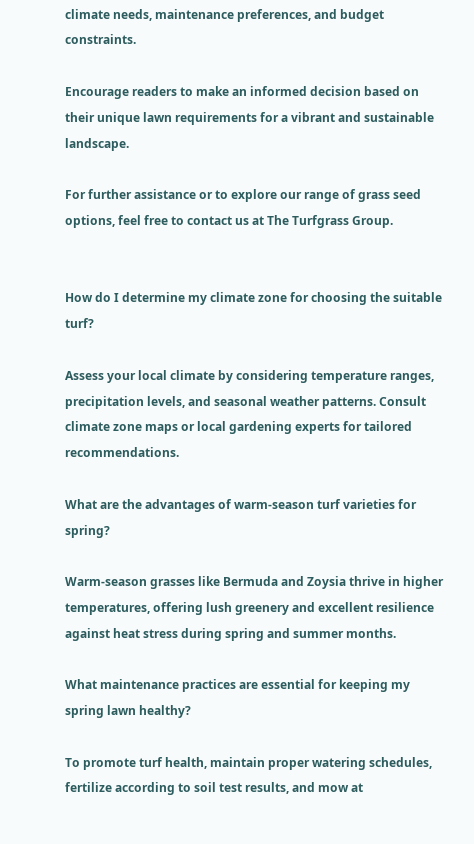climate needs, maintenance preferences, and budget constraints.

Encourage readers to make an informed decision based on their unique lawn requirements for a vibrant and sustainable landscape.

For further assistance or to explore our range of grass seed options, feel free to contact us at The Turfgrass Group.


How do I determine my climate zone for choosing the suitable turf?

Assess your local climate by considering temperature ranges, precipitation levels, and seasonal weather patterns. Consult climate zone maps or local gardening experts for tailored recommendations.

What are the advantages of warm-season turf varieties for spring?

Warm-season grasses like Bermuda and Zoysia thrive in higher temperatures, offering lush greenery and excellent resilience against heat stress during spring and summer months.

What maintenance practices are essential for keeping my spring lawn healthy?

To promote turf health, maintain proper watering schedules, fertilize according to soil test results, and mow at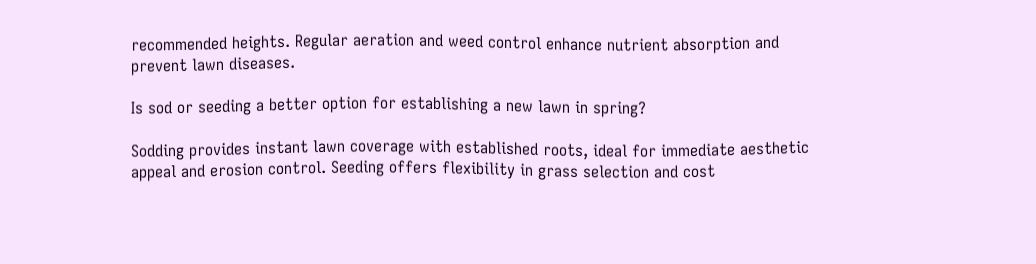recommended heights. Regular aeration and weed control enhance nutrient absorption and prevent lawn diseases.

Is sod or seeding a better option for establishing a new lawn in spring?

Sodding provides instant lawn coverage with established roots, ideal for immediate aesthetic appeal and erosion control. Seeding offers flexibility in grass selection and cost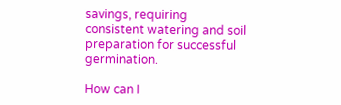savings, requiring consistent watering and soil preparation for successful germination.

How can I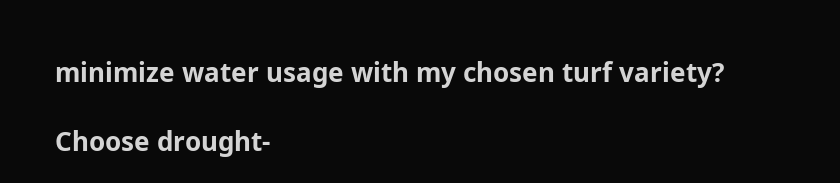minimize water usage with my chosen turf variety?

Choose drought-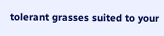tolerant grasses suited to your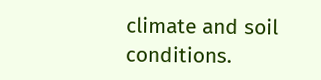climate and soil conditions.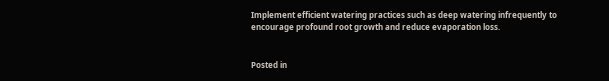Implement efficient watering practices such as deep watering infrequently to encourage profound root growth and reduce evaporation loss.


Posted in